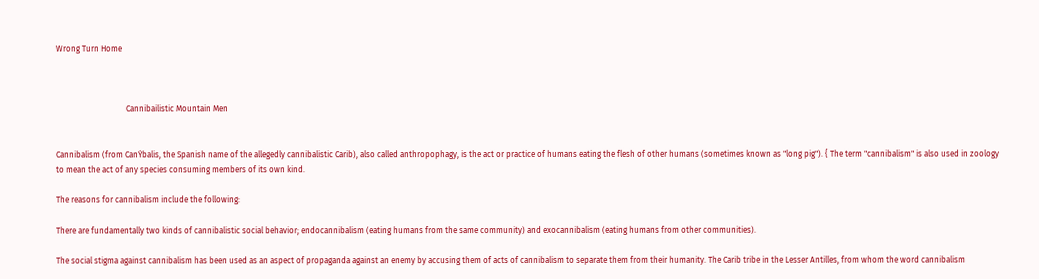Wrong Turn Home



                                   Cannibailistic Mountain Men


Cannibalism (from CanÝbalis, the Spanish name of the allegedly cannibalistic Carib), also called anthropophagy, is the act or practice of humans eating the flesh of other humans (sometimes known as "long pig"). { The term "cannibalism" is also used in zoology to mean the act of any species consuming members of its own kind.

The reasons for cannibalism include the following:

There are fundamentally two kinds of cannibalistic social behavior; endocannibalism (eating humans from the same community) and exocannibalism (eating humans from other communities).

The social stigma against cannibalism has been used as an aspect of propaganda against an enemy by accusing them of acts of cannibalism to separate them from their humanity. The Carib tribe in the Lesser Antilles, from whom the word cannibalism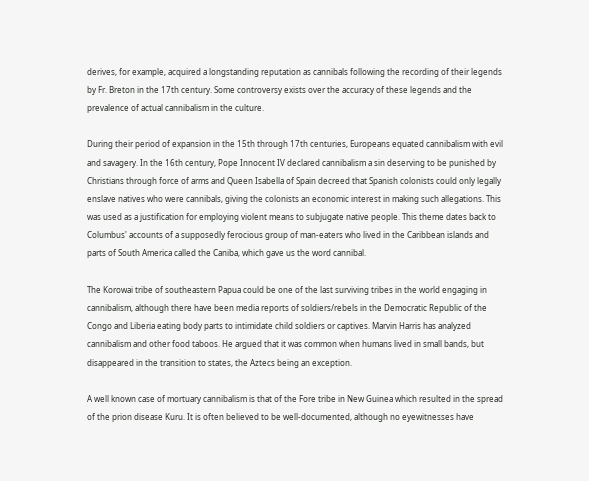derives, for example, acquired a longstanding reputation as cannibals following the recording of their legends by Fr. Breton in the 17th century. Some controversy exists over the accuracy of these legends and the prevalence of actual cannibalism in the culture.

During their period of expansion in the 15th through 17th centuries, Europeans equated cannibalism with evil and savagery. In the 16th century, Pope Innocent IV declared cannibalism a sin deserving to be punished by Christians through force of arms and Queen Isabella of Spain decreed that Spanish colonists could only legally enslave natives who were cannibals, giving the colonists an economic interest in making such allegations. This was used as a justification for employing violent means to subjugate native people. This theme dates back to Columbus' accounts of a supposedly ferocious group of man-eaters who lived in the Caribbean islands and parts of South America called the Caniba, which gave us the word cannibal.

The Korowai tribe of southeastern Papua could be one of the last surviving tribes in the world engaging in cannibalism, although there have been media reports of soldiers/rebels in the Democratic Republic of the Congo and Liberia eating body parts to intimidate child soldiers or captives. Marvin Harris has analyzed cannibalism and other food taboos. He argued that it was common when humans lived in small bands, but disappeared in the transition to states, the Aztecs being an exception.

A well known case of mortuary cannibalism is that of the Fore tribe in New Guinea which resulted in the spread of the prion disease Kuru. It is often believed to be well-documented, although no eyewitnesses have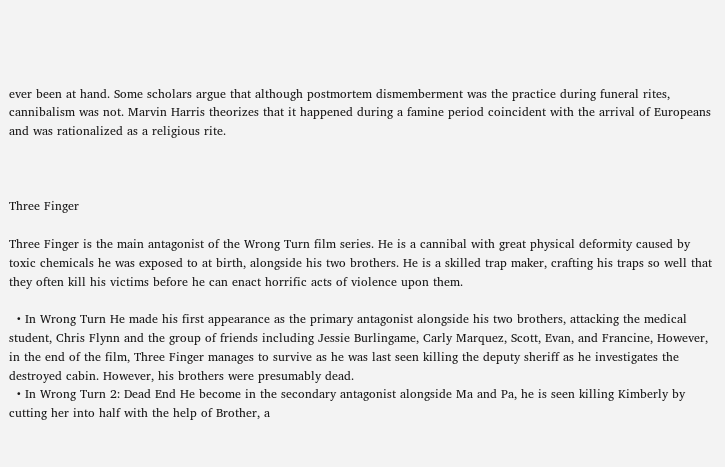ever been at hand. Some scholars argue that although postmortem dismemberment was the practice during funeral rites, cannibalism was not. Marvin Harris theorizes that it happened during a famine period coincident with the arrival of Europeans and was rationalized as a religious rite.



Three Finger

Three Finger is the main antagonist of the Wrong Turn film series. He is a cannibal with great physical deformity caused by toxic chemicals he was exposed to at birth, alongside his two brothers. He is a skilled trap maker, crafting his traps so well that they often kill his victims before he can enact horrific acts of violence upon them.

  • In Wrong Turn He made his first appearance as the primary antagonist alongside his two brothers, attacking the medical student, Chris Flynn and the group of friends including Jessie Burlingame, Carly Marquez, Scott, Evan, and Francine, However, in the end of the film, Three Finger manages to survive as he was last seen killing the deputy sheriff as he investigates the destroyed cabin. However, his brothers were presumably dead.
  • In Wrong Turn 2: Dead End He become in the secondary antagonist alongside Ma and Pa, he is seen killing Kimberly by cutting her into half with the help of Brother, a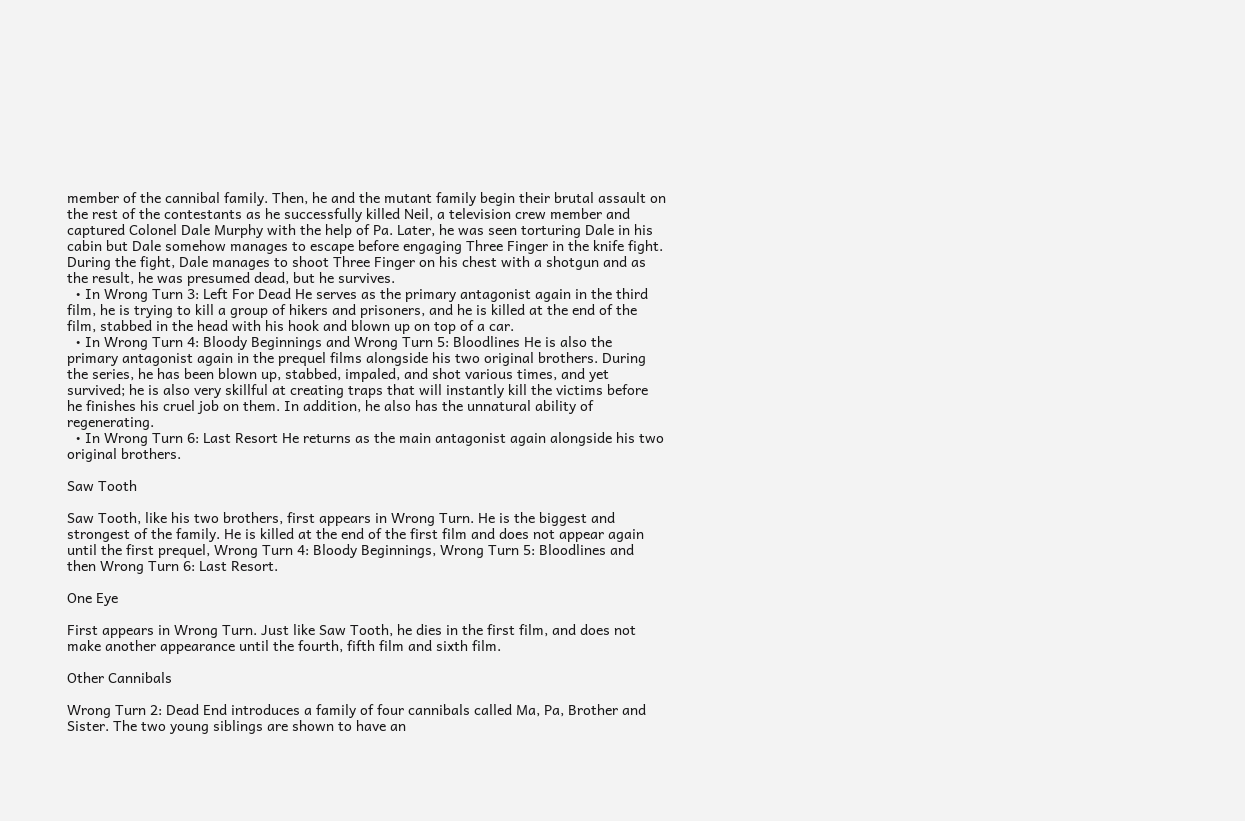member of the cannibal family. Then, he and the mutant family begin their brutal assault on the rest of the contestants as he successfully killed Neil, a television crew member and captured Colonel Dale Murphy with the help of Pa. Later, he was seen torturing Dale in his cabin but Dale somehow manages to escape before engaging Three Finger in the knife fight. During the fight, Dale manages to shoot Three Finger on his chest with a shotgun and as the result, he was presumed dead, but he survives.
  • In Wrong Turn 3: Left For Dead He serves as the primary antagonist again in the third film, he is trying to kill a group of hikers and prisoners, and he is killed at the end of the film, stabbed in the head with his hook and blown up on top of a car.
  • In Wrong Turn 4: Bloody Beginnings and Wrong Turn 5: Bloodlines He is also the primary antagonist again in the prequel films alongside his two original brothers. During the series, he has been blown up, stabbed, impaled, and shot various times, and yet survived; he is also very skillful at creating traps that will instantly kill the victims before he finishes his cruel job on them. In addition, he also has the unnatural ability of regenerating.
  • In Wrong Turn 6: Last Resort He returns as the main antagonist again alongside his two original brothers.

Saw Tooth

Saw Tooth, like his two brothers, first appears in Wrong Turn. He is the biggest and strongest of the family. He is killed at the end of the first film and does not appear again until the first prequel, Wrong Turn 4: Bloody Beginnings, Wrong Turn 5: Bloodlines and then Wrong Turn 6: Last Resort.

One Eye

First appears in Wrong Turn. Just like Saw Tooth, he dies in the first film, and does not make another appearance until the fourth, fifth film and sixth film.

Other Cannibals

Wrong Turn 2: Dead End introduces a family of four cannibals called Ma, Pa, Brother and Sister. The two young siblings are shown to have an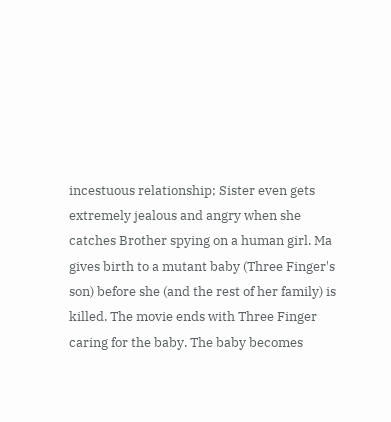incestuous relationship; Sister even gets extremely jealous and angry when she catches Brother spying on a human girl. Ma gives birth to a mutant baby (Three Finger's son) before she (and the rest of her family) is killed. The movie ends with Three Finger caring for the baby. The baby becomes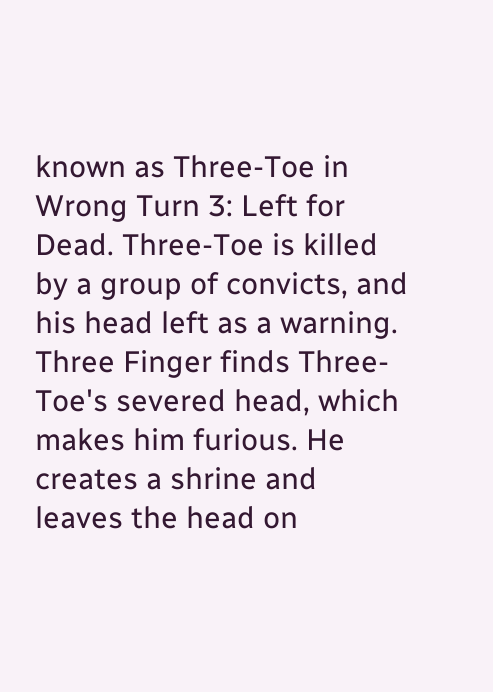known as Three-Toe in Wrong Turn 3: Left for Dead. Three-Toe is killed by a group of convicts, and his head left as a warning. Three Finger finds Three-Toe's severed head, which makes him furious. He creates a shrine and leaves the head on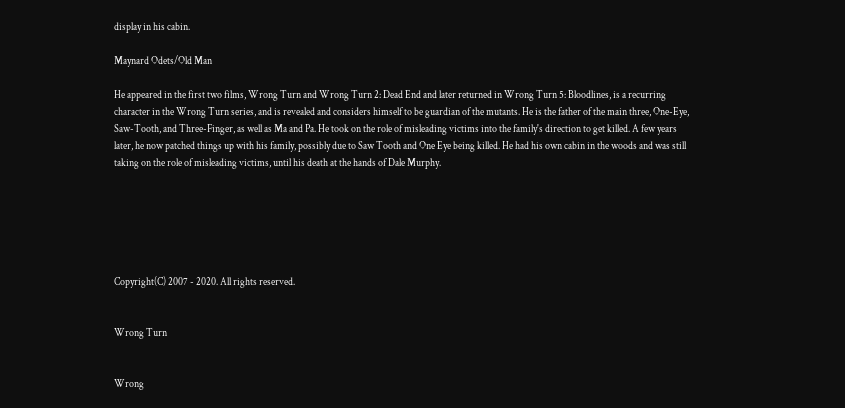display in his cabin.

Maynard Odets/Old Man

He appeared in the first two films, Wrong Turn and Wrong Turn 2: Dead End and later returned in Wrong Turn 5: Bloodlines, is a recurring character in the Wrong Turn series, and is revealed and considers himself to be guardian of the mutants. He is the father of the main three, One-Eye, Saw-Tooth, and Three-Finger, as well as Ma and Pa. He took on the role of misleading victims into the family's direction to get killed. A few years later, he now patched things up with his family, possibly due to Saw Tooth and One Eye being killed. He had his own cabin in the woods and was still taking on the role of misleading victims, until his death at the hands of Dale Murphy.






Copyright(C) 2007 - 2020. All rights reserved.


Wrong Turn


Wrong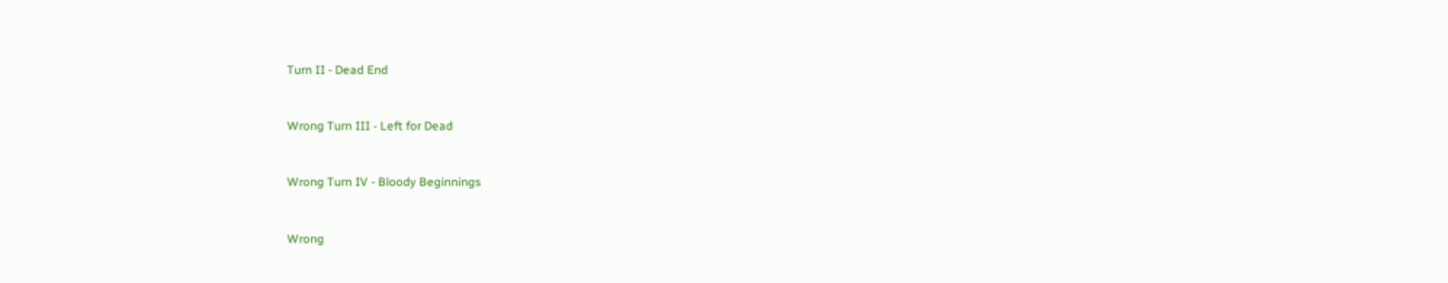Turn II - Dead End


Wrong Turn III - Left for Dead


Wrong Turn IV - Bloody Beginnings


Wrong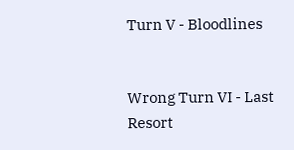Turn V - Bloodlines


Wrong Turn VI - Last Resort